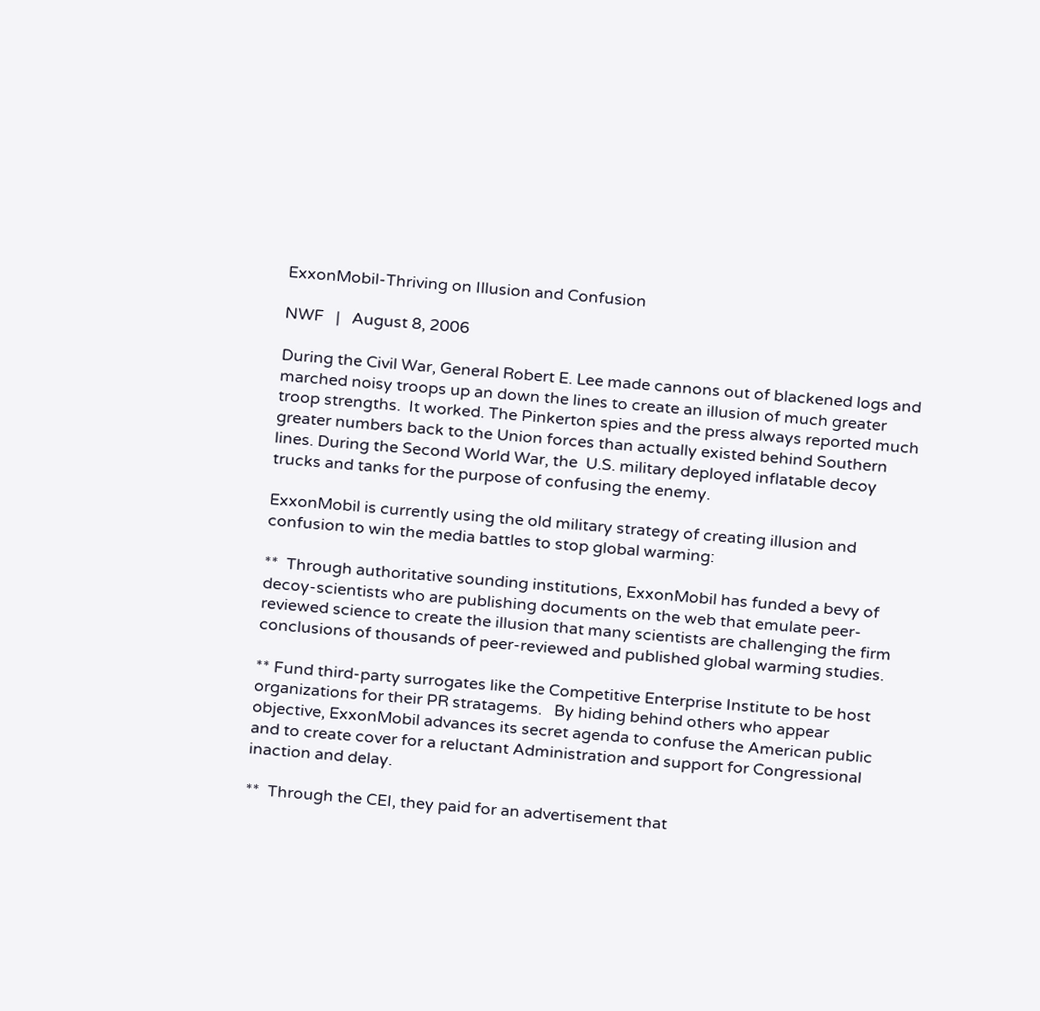ExxonMobil-Thriving on Illusion and Confusion

NWF   |   August 8, 2006

During the Civil War, General Robert E. Lee made cannons out of blackened logs and marched noisy troops up an down the lines to create an illusion of much greater troop strengths.  It worked. The Pinkerton spies and the press always reported much greater numbers back to the Union forces than actually existed behind Southern lines. During the Second World War, the  U.S. military deployed inflatable decoy trucks and tanks for the purpose of confusing the enemy.

ExxonMobil is currently using the old military strategy of creating illusion and confusion to win the media battles to stop global warming:

**  Through authoritative sounding institutions, ExxonMobil has funded a bevy of decoy-scientists who are publishing documents on the web that emulate peer-reviewed science to create the illusion that many scientists are challenging the firm conclusions of thousands of peer-reviewed and published global warming studies.

** Fund third-party surrogates like the Competitive Enterprise Institute to be host organizations for their PR stratagems.   By hiding behind others who appear objective, ExxonMobil advances its secret agenda to confuse the American public and to create cover for a reluctant Administration and support for Congressional inaction and delay.

**  Through the CEI, they paid for an advertisement that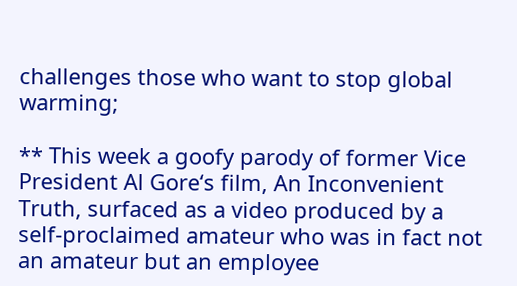challenges those who want to stop global warming;

** This week a goofy parody of former Vice President Al Gore‘s film, An Inconvenient Truth, surfaced as a video produced by a self-proclaimed amateur who was in fact not an amateur but an employee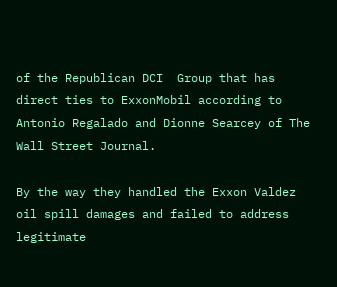of the Republican DCI  Group that has direct ties to ExxonMobil according to Antonio Regalado and Dionne Searcey of The Wall Street Journal.

By the way they handled the Exxon Valdez oil spill damages and failed to address legitimate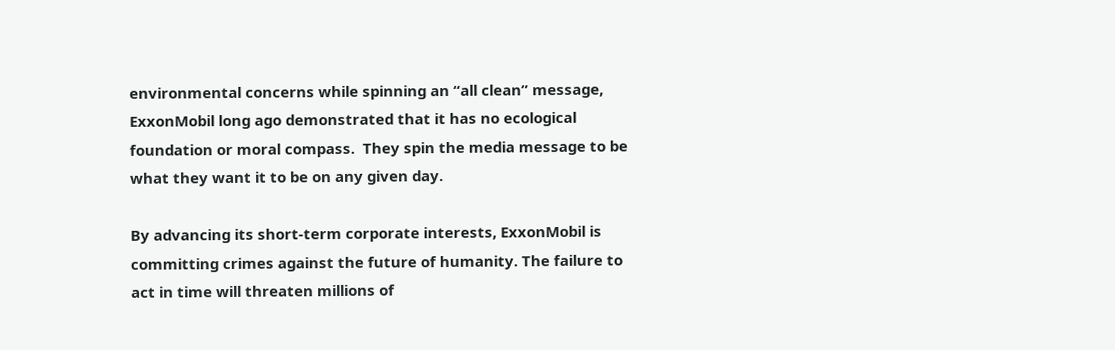environmental concerns while spinning an “all clean” message, ExxonMobil long ago demonstrated that it has no ecological foundation or moral compass.  They spin the media message to be what they want it to be on any given day.

By advancing its short-term corporate interests, ExxonMobil is committing crimes against the future of humanity. The failure to act in time will threaten millions of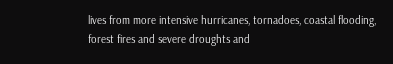lives from more intensive hurricanes, tornadoes, coastal flooding, forest fires and severe droughts and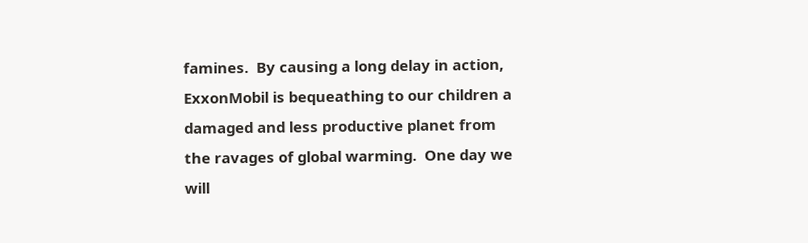famines.  By causing a long delay in action, ExxonMobil is bequeathing to our children a damaged and less productive planet from the ravages of global warming.  One day we will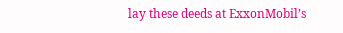lay these deeds at ExxonMobil’s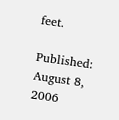feet.

Published: August 8, 2006